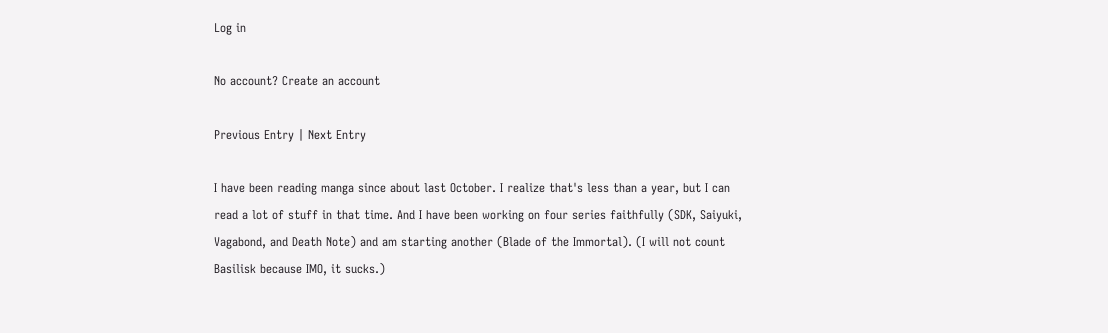Log in

No account? Create an account

Previous Entry | Next Entry

I have been reading manga since about last October. I realize that's less than a year, but I can read a lot of stuff in that time. And I have been working on four series faithfully (SDK, Saiyuki, Vagabond, and Death Note) and am starting another (Blade of the Immortal). (I will not count Basilisk because IMO, it sucks.)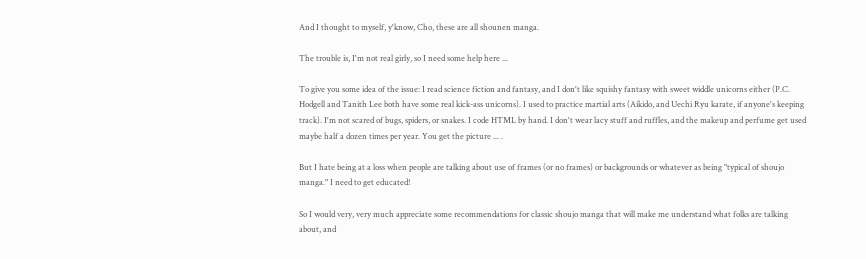And I thought to myself, y'know, Cho, these are all shounen manga.

The trouble is, I'm not real girly, so I need some help here ...

To give you some idea of the issue: I read science fiction and fantasy, and I don't like squishy fantasy with sweet widdle unicorns either (P.C. Hodgell and Tanith Lee both have some real kick-ass unicorns). I used to practice martial arts (Aikido, and Uechi Ryu karate, if anyone's keeping track). I'm not scared of bugs, spiders, or snakes. I code HTML by hand. I don't wear lacy stuff and ruffles, and the makeup and perfume get used maybe half a dozen times per year. You get the picture ... .

But I hate being at a loss when people are talking about use of frames (or no frames) or backgrounds or whatever as being "typical of shoujo manga." I need to get educated!

So I would very, very much appreciate some recommendations for classic shoujo manga that will make me understand what folks are talking about, and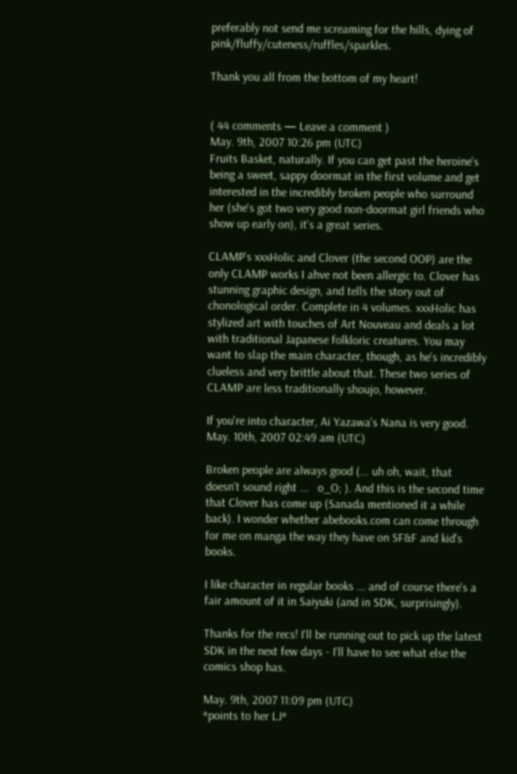preferably not send me screaming for the hills, dying of pink/fluffy/cuteness/ruffles/sparkles.

Thank you all from the bottom of my heart!


( 44 comments — Leave a comment )
May. 9th, 2007 10:26 pm (UTC)
Fruits Basket, naturally. If you can get past the heroine's being a sweet, sappy doormat in the first volume and get interested in the incredibly broken people who surround her (she's got two very good non-doormat girl friends who show up early on), it's a great series.

CLAMP's xxxHolic and Clover (the second OOP) are the only CLAMP works I ahve not been allergic to. Clover has stunning graphic design, and tells the story out of chonological order. Complete in 4 volumes. xxxHolic has stylized art with touches of Art Nouveau and deals a lot with traditional Japanese folkloric creatures. You may want to slap the main character, though, as he's incredibly clueless and very brittle about that. These two series of CLAMP are less traditionally shoujo, however.

If you're into character, Ai Yazawa's Nana is very good.
May. 10th, 2007 02:49 am (UTC)

Broken people are always good (... uh oh, wait, that doesn't sound right ...   o_O; ). And this is the second time that Clover has come up (Sanada mentioned it a while back). I wonder whether abebooks.com can come through for me on manga the way they have on SF&F and kid's books.

I like character in regular books ... and of course there's a fair amount of it in Saiyuki (and in SDK, surprisingly).

Thanks for the recs! I'll be running out to pick up the latest SDK in the next few days - I'll have to see what else the comics shop has.

May. 9th, 2007 11:09 pm (UTC)
*points to her LJ*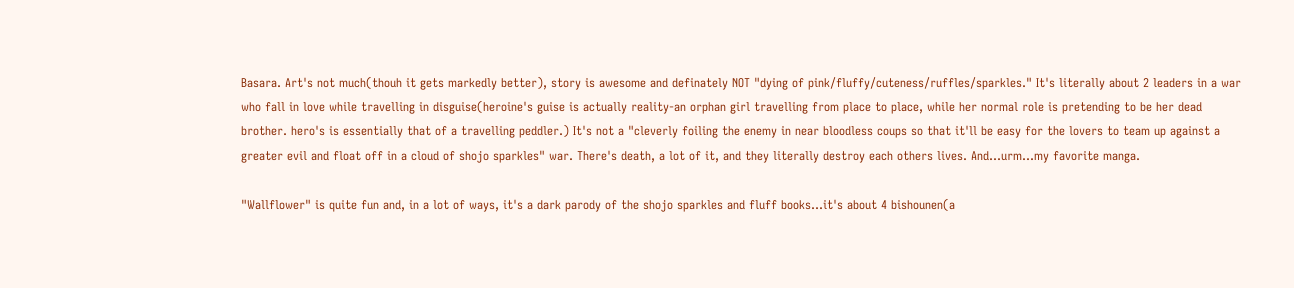Basara. Art's not much(thouh it gets markedly better), story is awesome and definately NOT "dying of pink/fluffy/cuteness/ruffles/sparkles." It's literally about 2 leaders in a war who fall in love while travelling in disguise(heroine's guise is actually reality-an orphan girl travelling from place to place, while her normal role is pretending to be her dead brother. hero's is essentially that of a travelling peddler.) It's not a "cleverly foiling the enemy in near bloodless coups so that it'll be easy for the lovers to team up against a greater evil and float off in a cloud of shojo sparkles" war. There's death, a lot of it, and they literally destroy each others lives. And...urm...my favorite manga.

"Wallflower" is quite fun and, in a lot of ways, it's a dark parody of the shojo sparkles and fluff books...it's about 4 bishounen(a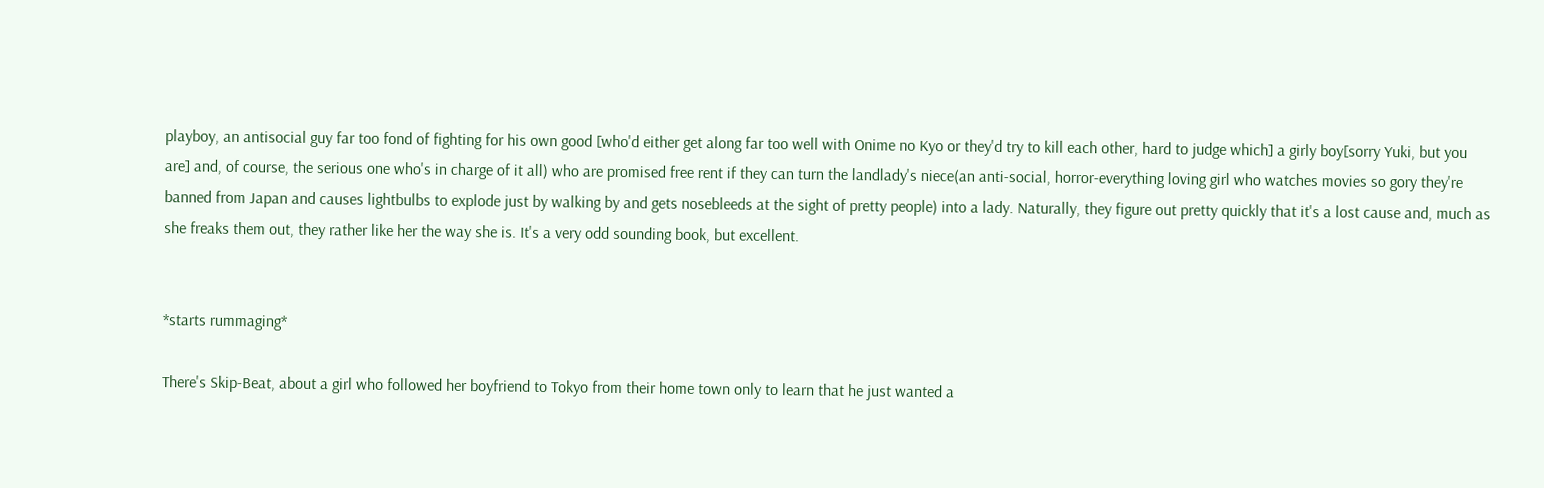playboy, an antisocial guy far too fond of fighting for his own good [who'd either get along far too well with Onime no Kyo or they'd try to kill each other, hard to judge which] a girly boy[sorry Yuki, but you are] and, of course, the serious one who's in charge of it all) who are promised free rent if they can turn the landlady's niece(an anti-social, horror-everything loving girl who watches movies so gory they're banned from Japan and causes lightbulbs to explode just by walking by and gets nosebleeds at the sight of pretty people) into a lady. Naturally, they figure out pretty quickly that it's a lost cause and, much as she freaks them out, they rather like her the way she is. It's a very odd sounding book, but excellent.


*starts rummaging*

There's Skip-Beat, about a girl who followed her boyfriend to Tokyo from their home town only to learn that he just wanted a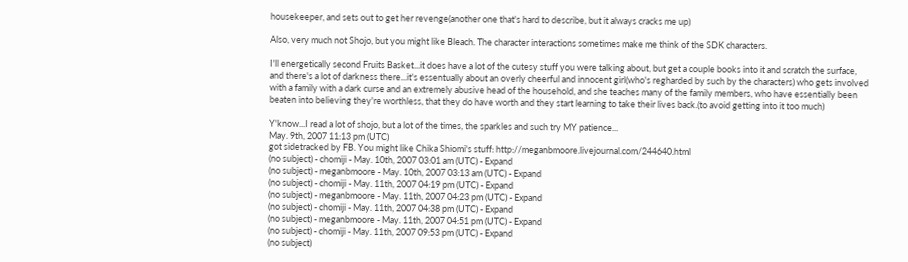housekeeper, and sets out to get her revenge(another one that's hard to describe, but it always cracks me up)

Also, very much not Shojo, but you might like Bleach. The character interactions sometimes make me think of the SDK characters.

I'll energetically second Fruits Basket...it does have a lot of the cutesy stuff you were talking about, but get a couple books into it and scratch the surface, and there's a lot of darkness there...it's essentually about an overly cheerful and innocent girl(who's regharded by such by the characters) who gets involved with a family with a dark curse and an extremely abusive head of the household, and she teaches many of the family members, who have essentially been beaten into believing they're worthless, that they do have worth and they start learning to take their lives back.(to avoid getting into it too much)

Y'know...I read a lot of shojo, but a lot of the times, the sparkles and such try MY patience...
May. 9th, 2007 11:13 pm (UTC)
got sidetracked by FB. You might like Chika Shiomi's stuff: http://meganbmoore.livejournal.com/244640.html
(no subject) - chomiji - May. 10th, 2007 03:01 am (UTC) - Expand
(no subject) - meganbmoore - May. 10th, 2007 03:13 am (UTC) - Expand
(no subject) - chomiji - May. 11th, 2007 04:19 pm (UTC) - Expand
(no subject) - meganbmoore - May. 11th, 2007 04:23 pm (UTC) - Expand
(no subject) - chomiji - May. 11th, 2007 04:38 pm (UTC) - Expand
(no subject) - meganbmoore - May. 11th, 2007 04:51 pm (UTC) - Expand
(no subject) - chomiji - May. 11th, 2007 09:53 pm (UTC) - Expand
(no subject)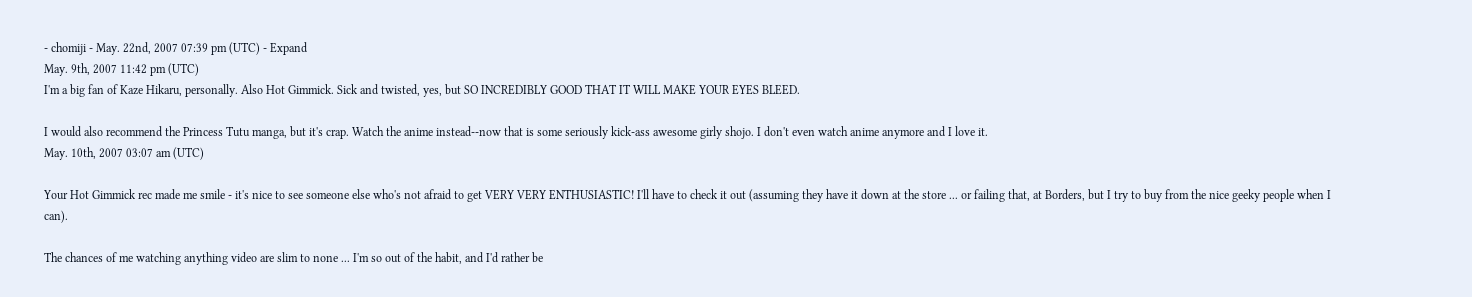- chomiji - May. 22nd, 2007 07:39 pm (UTC) - Expand
May. 9th, 2007 11:42 pm (UTC)
I'm a big fan of Kaze Hikaru, personally. Also Hot Gimmick. Sick and twisted, yes, but SO INCREDIBLY GOOD THAT IT WILL MAKE YOUR EYES BLEED.

I would also recommend the Princess Tutu manga, but it's crap. Watch the anime instead--now that is some seriously kick-ass awesome girly shojo. I don't even watch anime anymore and I love it.
May. 10th, 2007 03:07 am (UTC)

Your Hot Gimmick rec made me smile - it's nice to see someone else who's not afraid to get VERY VERY ENTHUSIASTIC! I'll have to check it out (assuming they have it down at the store ... or failing that, at Borders, but I try to buy from the nice geeky people when I can).

The chances of me watching anything video are slim to none ... I'm so out of the habit, and I'd rather be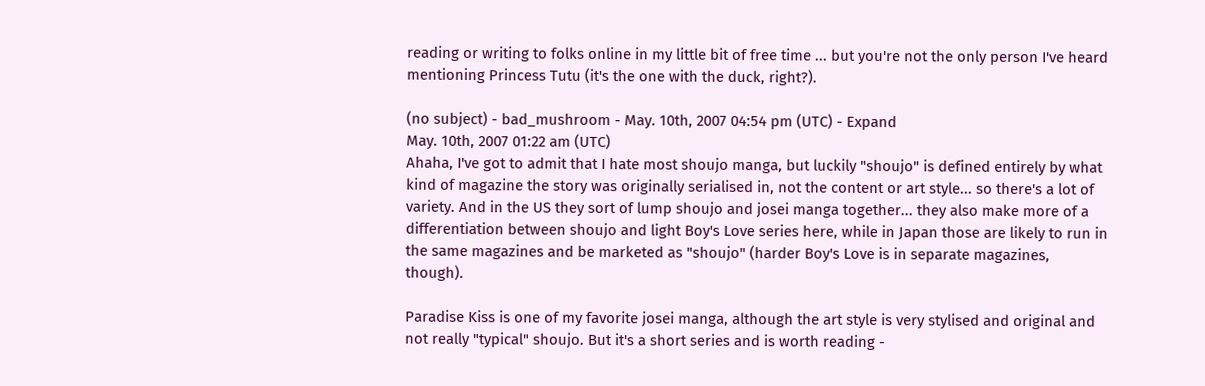reading or writing to folks online in my little bit of free time ... but you're not the only person I've heard mentioning Princess Tutu (it's the one with the duck, right?).

(no subject) - bad_mushroom - May. 10th, 2007 04:54 pm (UTC) - Expand
May. 10th, 2007 01:22 am (UTC)
Ahaha, I've got to admit that I hate most shoujo manga, but luckily "shoujo" is defined entirely by what kind of magazine the story was originally serialised in, not the content or art style... so there's a lot of variety. And in the US they sort of lump shoujo and josei manga together... they also make more of a differentiation between shoujo and light Boy's Love series here, while in Japan those are likely to run in the same magazines and be marketed as "shoujo" (harder Boy's Love is in separate magazines, though).

Paradise Kiss is one of my favorite josei manga, although the art style is very stylised and original and not really "typical" shoujo. But it's a short series and is worth reading -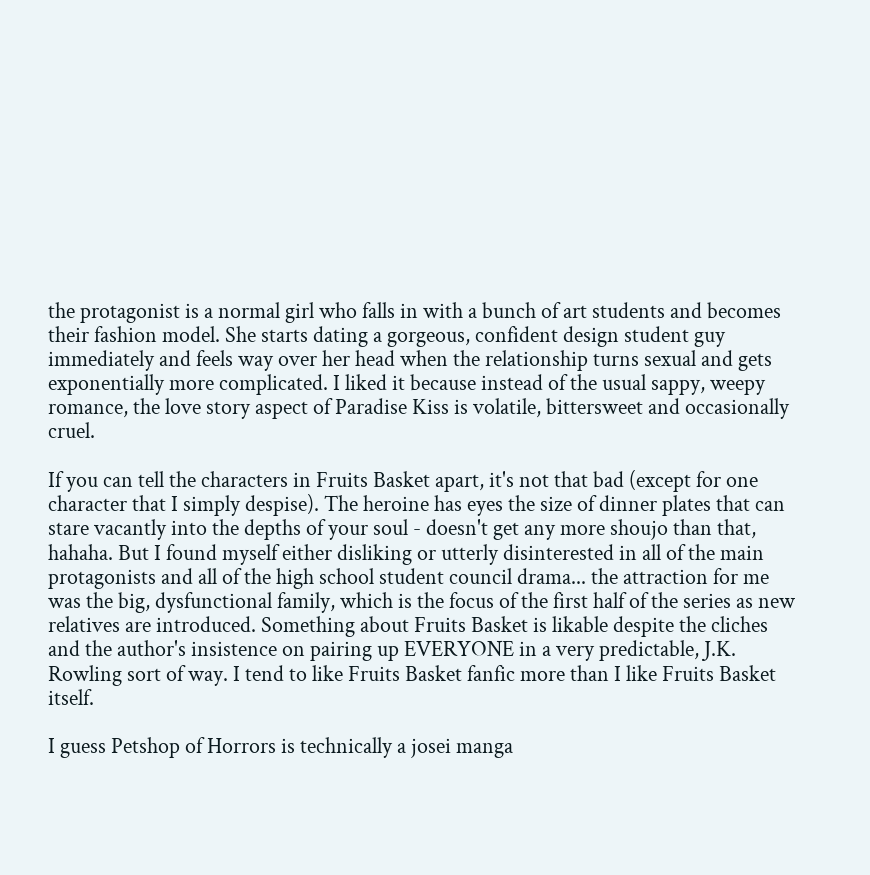the protagonist is a normal girl who falls in with a bunch of art students and becomes their fashion model. She starts dating a gorgeous, confident design student guy immediately and feels way over her head when the relationship turns sexual and gets exponentially more complicated. I liked it because instead of the usual sappy, weepy romance, the love story aspect of Paradise Kiss is volatile, bittersweet and occasionally cruel.

If you can tell the characters in Fruits Basket apart, it's not that bad (except for one character that I simply despise). The heroine has eyes the size of dinner plates that can stare vacantly into the depths of your soul - doesn't get any more shoujo than that, hahaha. But I found myself either disliking or utterly disinterested in all of the main protagonists and all of the high school student council drama... the attraction for me was the big, dysfunctional family, which is the focus of the first half of the series as new relatives are introduced. Something about Fruits Basket is likable despite the cliches and the author's insistence on pairing up EVERYONE in a very predictable, J.K. Rowling sort of way. I tend to like Fruits Basket fanfic more than I like Fruits Basket itself.

I guess Petshop of Horrors is technically a josei manga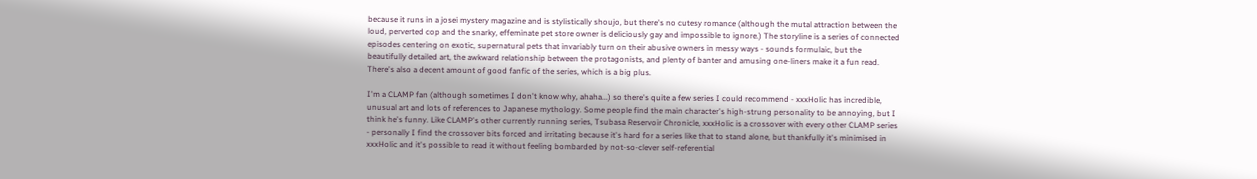because it runs in a josei mystery magazine and is stylistically shoujo, but there's no cutesy romance (although the mutal attraction between the loud, perverted cop and the snarky, effeminate pet store owner is deliciously gay and impossible to ignore.) The storyline is a series of connected episodes centering on exotic, supernatural pets that invariably turn on their abusive owners in messy ways - sounds formulaic, but the beautifully detailed art, the awkward relationship between the protagonists, and plenty of banter and amusing one-liners make it a fun read. There's also a decent amount of good fanfic of the series, which is a big plus.

I'm a CLAMP fan (although sometimes I don't know why, ahaha...) so there's quite a few series I could recommend - xxxHolic has incredible, unusual art and lots of references to Japanese mythology. Some people find the main character's high-strung personality to be annoying, but I think he's funny. Like CLAMP's other currently running series, Tsubasa Reservoir Chronicle, xxxHolic is a crossover with every other CLAMP series - personally I find the crossover bits forced and irritating because it's hard for a series like that to stand alone, but thankfully it's minimised in xxxHolic and it's possible to read it without feeling bombarded by not-so-clever self-referential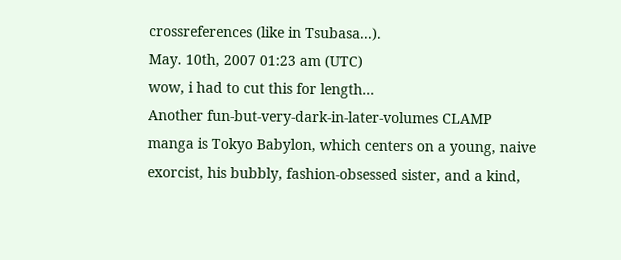crossreferences (like in Tsubasa...).
May. 10th, 2007 01:23 am (UTC)
wow, i had to cut this for length...
Another fun-but-very-dark-in-later-volumes CLAMP manga is Tokyo Babylon, which centers on a young, naive exorcist, his bubbly, fashion-obsessed sister, and a kind,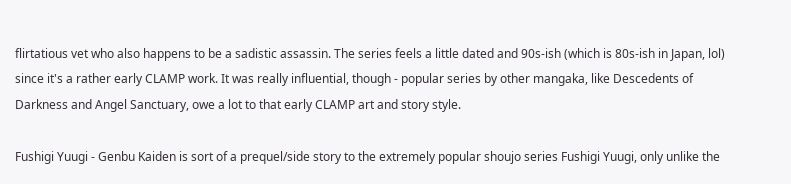flirtatious vet who also happens to be a sadistic assassin. The series feels a little dated and 90s-ish (which is 80s-ish in Japan, lol) since it's a rather early CLAMP work. It was really influential, though - popular series by other mangaka, like Descedents of Darkness and Angel Sanctuary, owe a lot to that early CLAMP art and story style.

Fushigi Yuugi - Genbu Kaiden is sort of a prequel/side story to the extremely popular shoujo series Fushigi Yuugi, only unlike the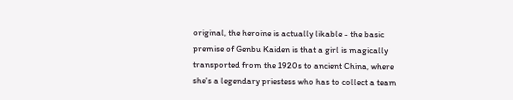original, the heroine is actually likable - the basic premise of Genbu Kaiden is that a girl is magically transported from the 1920s to ancient China, where she's a legendary priestess who has to collect a team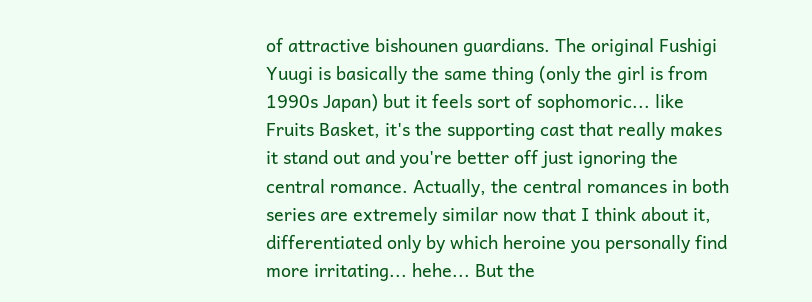of attractive bishounen guardians. The original Fushigi Yuugi is basically the same thing (only the girl is from 1990s Japan) but it feels sort of sophomoric... like Fruits Basket, it's the supporting cast that really makes it stand out and you're better off just ignoring the central romance. Actually, the central romances in both series are extremely similar now that I think about it, differentiated only by which heroine you personally find more irritating... hehe... But the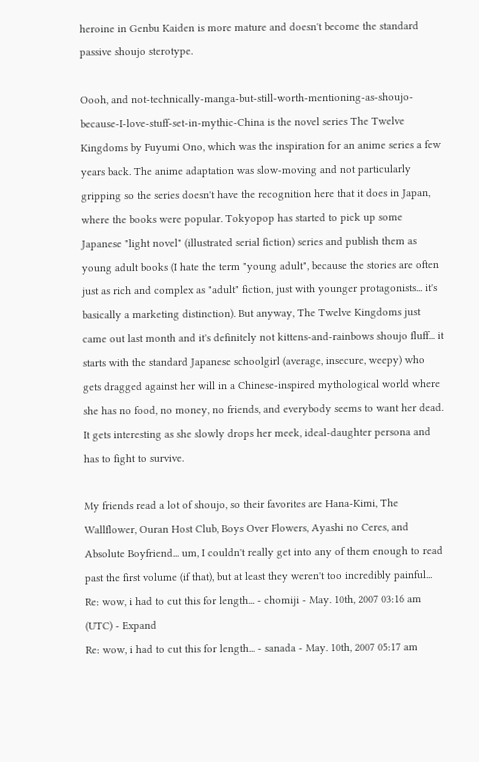heroine in Genbu Kaiden is more mature and doesn't become the standard passive shoujo sterotype.

Oooh, and not-technically-manga-but-still-worth-mentioning-as-shoujo-because-I-love-stuff-set-in-mythic-China is the novel series The Twelve Kingdoms by Fuyumi Ono, which was the inspiration for an anime series a few years back. The anime adaptation was slow-moving and not particularly gripping so the series doesn't have the recognition here that it does in Japan, where the books were popular. Tokyopop has started to pick up some Japanese "light novel" (illustrated serial fiction) series and publish them as young adult books (I hate the term "young adult", because the stories are often just as rich and complex as "adult" fiction, just with younger protagonists... it's basically a marketing distinction). But anyway, The Twelve Kingdoms just came out last month and it's definitely not kittens-and-rainbows shoujo fluff... it starts with the standard Japanese schoolgirl (average, insecure, weepy) who gets dragged against her will in a Chinese-inspired mythological world where she has no food, no money, no friends, and everybody seems to want her dead. It gets interesting as she slowly drops her meek, ideal-daughter persona and has to fight to survive.

My friends read a lot of shoujo, so their favorites are Hana-Kimi, The Wallflower, Ouran Host Club, Boys Over Flowers, Ayashi no Ceres, and Absolute Boyfriend... um, I couldn't really get into any of them enough to read past the first volume (if that), but at least they weren't too incredibly painful...
Re: wow, i had to cut this for length... - chomiji - May. 10th, 2007 03:16 am (UTC) - Expand
Re: wow, i had to cut this for length... - sanada - May. 10th, 2007 05:17 am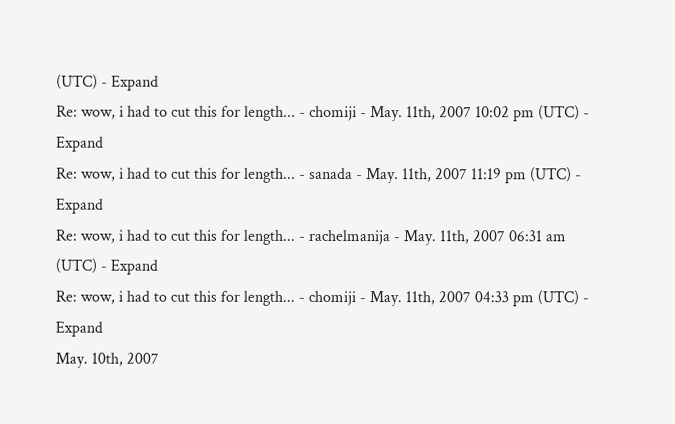(UTC) - Expand
Re: wow, i had to cut this for length... - chomiji - May. 11th, 2007 10:02 pm (UTC) - Expand
Re: wow, i had to cut this for length... - sanada - May. 11th, 2007 11:19 pm (UTC) - Expand
Re: wow, i had to cut this for length... - rachelmanija - May. 11th, 2007 06:31 am (UTC) - Expand
Re: wow, i had to cut this for length... - chomiji - May. 11th, 2007 04:33 pm (UTC) - Expand
May. 10th, 2007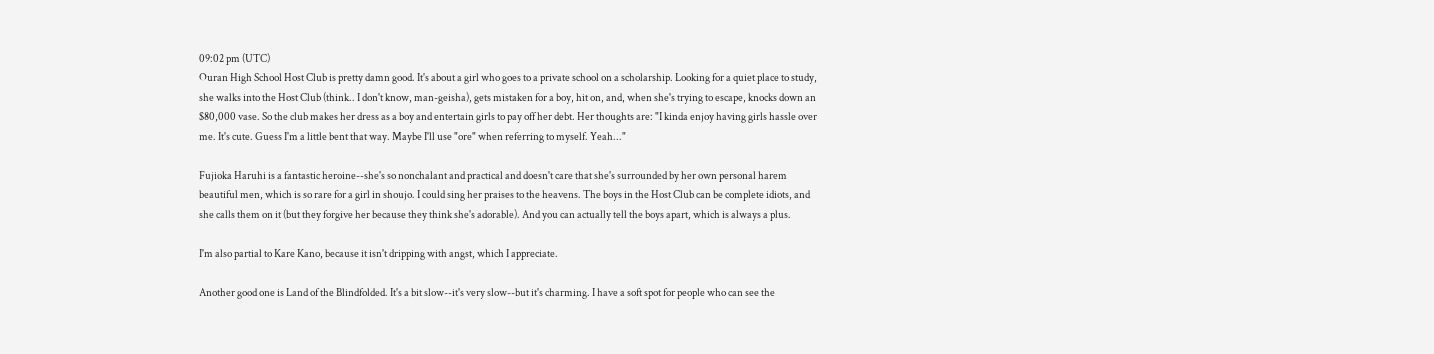09:02 pm (UTC)
Ouran High School Host Club is pretty damn good. It's about a girl who goes to a private school on a scholarship. Looking for a quiet place to study, she walks into the Host Club (think.. I don't know, man-geisha), gets mistaken for a boy, hit on, and, when she's trying to escape, knocks down an $80,000 vase. So the club makes her dress as a boy and entertain girls to pay off her debt. Her thoughts are: "I kinda enjoy having girls hassle over me. It's cute. Guess I'm a little bent that way. Maybe I'll use "ore" when referring to myself. Yeah..."

Fujioka Haruhi is a fantastic heroine--she's so nonchalant and practical and doesn't care that she's surrounded by her own personal harem beautiful men, which is so rare for a girl in shoujo. I could sing her praises to the heavens. The boys in the Host Club can be complete idiots, and she calls them on it (but they forgive her because they think she's adorable). And you can actually tell the boys apart, which is always a plus.

I'm also partial to Kare Kano, because it isn't dripping with angst, which I appreciate.

Another good one is Land of the Blindfolded. It's a bit slow--it's very slow--but it's charming. I have a soft spot for people who can see the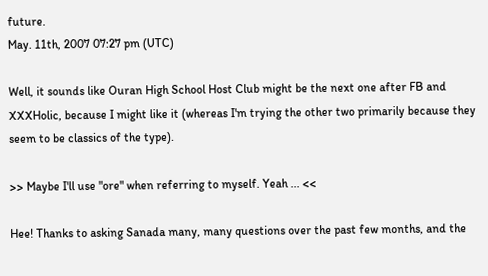future.
May. 11th, 2007 07:27 pm (UTC)

Well, it sounds like Ouran High School Host Club might be the next one after FB and XXXHolic, because I might like it (whereas I'm trying the other two primarily because they seem to be classics of the type).

>> Maybe I'll use "ore" when referring to myself. Yeah ... <<

Hee! Thanks to asking Sanada many, many questions over the past few months, and the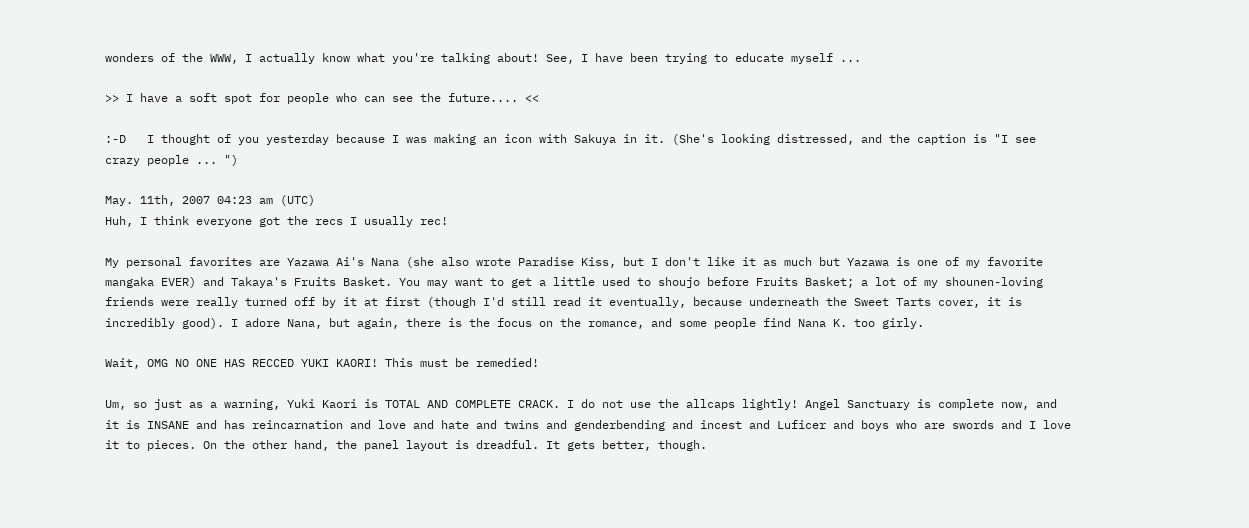wonders of the WWW, I actually know what you're talking about! See, I have been trying to educate myself ...

>> I have a soft spot for people who can see the future.... <<

:-D   I thought of you yesterday because I was making an icon with Sakuya in it. (She's looking distressed, and the caption is "I see crazy people ... ")

May. 11th, 2007 04:23 am (UTC)
Huh, I think everyone got the recs I usually rec!

My personal favorites are Yazawa Ai's Nana (she also wrote Paradise Kiss, but I don't like it as much but Yazawa is one of my favorite mangaka EVER) and Takaya's Fruits Basket. You may want to get a little used to shoujo before Fruits Basket; a lot of my shounen-loving friends were really turned off by it at first (though I'd still read it eventually, because underneath the Sweet Tarts cover, it is incredibly good). I adore Nana, but again, there is the focus on the romance, and some people find Nana K. too girly.

Wait, OMG NO ONE HAS RECCED YUKI KAORI! This must be remedied!

Um, so just as a warning, Yuki Kaori is TOTAL AND COMPLETE CRACK. I do not use the allcaps lightly! Angel Sanctuary is complete now, and it is INSANE and has reincarnation and love and hate and twins and genderbending and incest and Luficer and boys who are swords and I love it to pieces. On the other hand, the panel layout is dreadful. It gets better, though.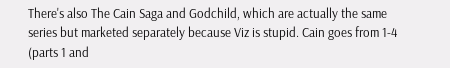There's also The Cain Saga and Godchild, which are actually the same series but marketed separately because Viz is stupid. Cain goes from 1-4 (parts 1 and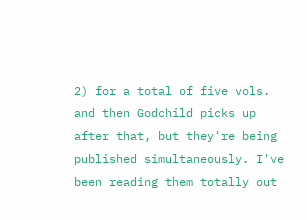2) for a total of five vols. and then Godchild picks up after that, but they're being published simultaneously. I've been reading them totally out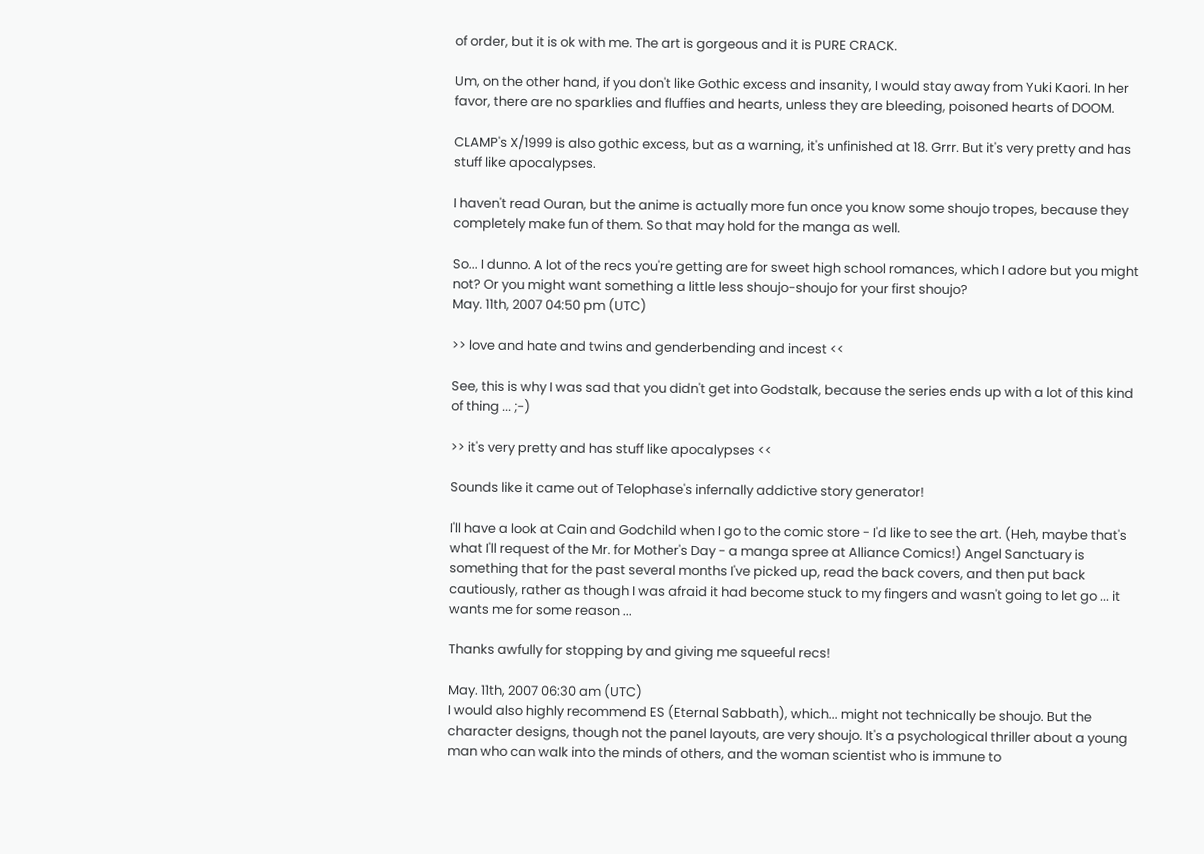of order, but it is ok with me. The art is gorgeous and it is PURE CRACK.

Um, on the other hand, if you don't like Gothic excess and insanity, I would stay away from Yuki Kaori. In her favor, there are no sparklies and fluffies and hearts, unless they are bleeding, poisoned hearts of DOOM.

CLAMP's X/1999 is also gothic excess, but as a warning, it's unfinished at 18. Grrr. But it's very pretty and has stuff like apocalypses.

I haven't read Ouran, but the anime is actually more fun once you know some shoujo tropes, because they completely make fun of them. So that may hold for the manga as well.

So... I dunno. A lot of the recs you're getting are for sweet high school romances, which I adore but you might not? Or you might want something a little less shoujo-shoujo for your first shoujo?
May. 11th, 2007 04:50 pm (UTC)

>> love and hate and twins and genderbending and incest <<

See, this is why I was sad that you didn't get into Godstalk, because the series ends up with a lot of this kind of thing ... ;-)

>> it's very pretty and has stuff like apocalypses <<

Sounds like it came out of Telophase's infernally addictive story generator!

I'll have a look at Cain and Godchild when I go to the comic store - I'd like to see the art. (Heh, maybe that's what I'll request of the Mr. for Mother's Day - a manga spree at Alliance Comics!) Angel Sanctuary is something that for the past several months I've picked up, read the back covers, and then put back cautiously, rather as though I was afraid it had become stuck to my fingers and wasn't going to let go ... it wants me for some reason ...

Thanks awfully for stopping by and giving me squeeful recs!

May. 11th, 2007 06:30 am (UTC)
I would also highly recommend ES (Eternal Sabbath), which... might not technically be shoujo. But the character designs, though not the panel layouts, are very shoujo. It's a psychological thriller about a young man who can walk into the minds of others, and the woman scientist who is immune to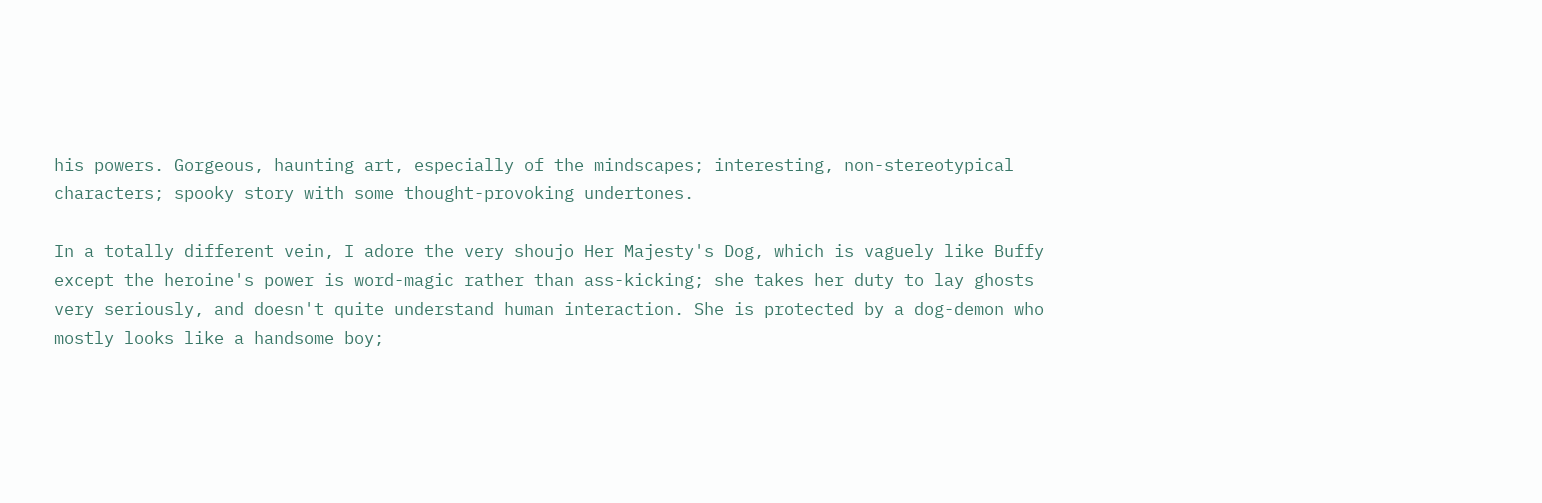his powers. Gorgeous, haunting art, especially of the mindscapes; interesting, non-stereotypical characters; spooky story with some thought-provoking undertones.

In a totally different vein, I adore the very shoujo Her Majesty's Dog, which is vaguely like Buffy except the heroine's power is word-magic rather than ass-kicking; she takes her duty to lay ghosts very seriously, and doesn't quite understand human interaction. She is protected by a dog-demon who mostly looks like a handsome boy;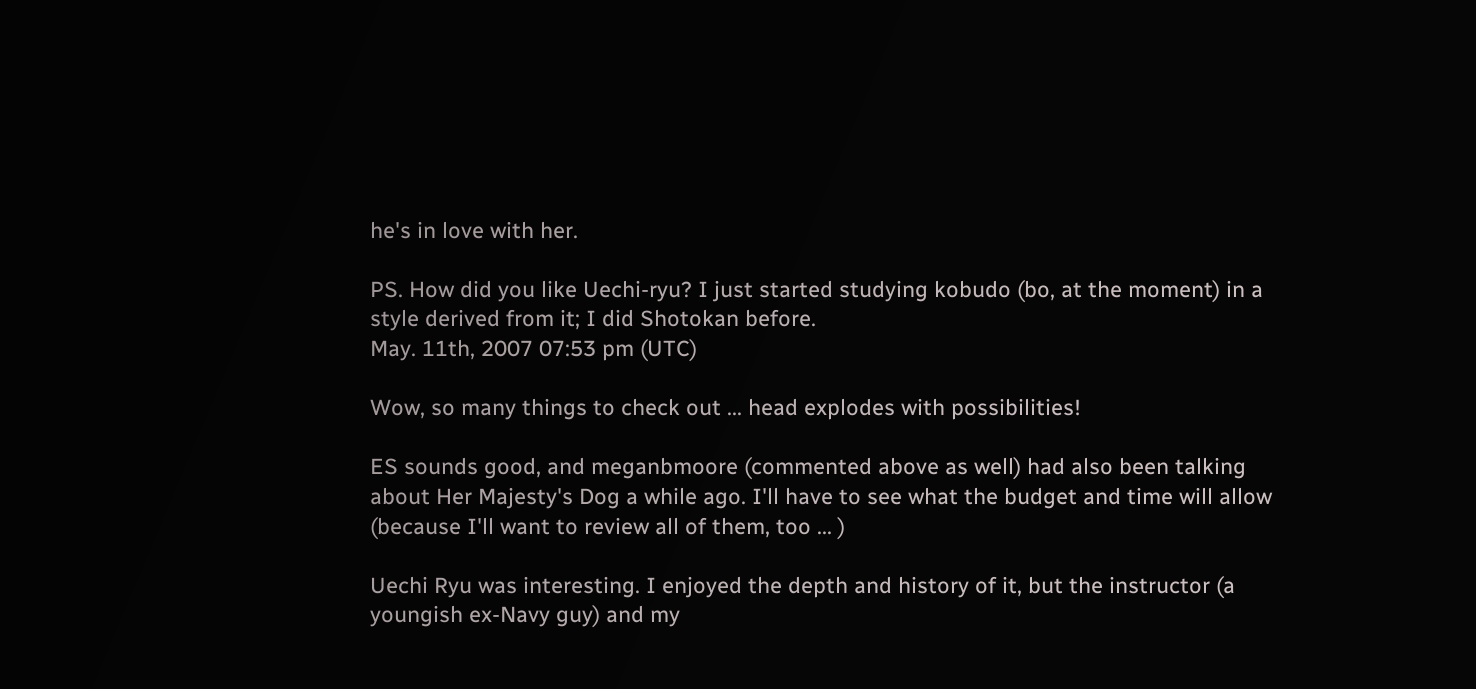he's in love with her.

PS. How did you like Uechi-ryu? I just started studying kobudo (bo, at the moment) in a style derived from it; I did Shotokan before.
May. 11th, 2007 07:53 pm (UTC)

Wow, so many things to check out ... head explodes with possibilities!

ES sounds good, and meganbmoore (commented above as well) had also been talking about Her Majesty's Dog a while ago. I'll have to see what the budget and time will allow (because I'll want to review all of them, too ... )

Uechi Ryu was interesting. I enjoyed the depth and history of it, but the instructor (a youngish ex-Navy guy) and my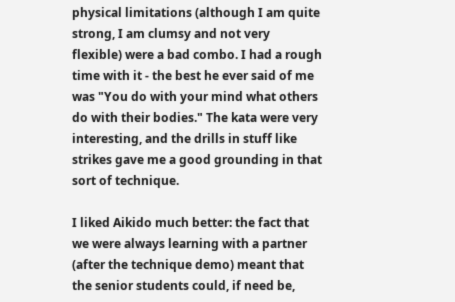physical limitations (although I am quite strong, I am clumsy and not very flexible) were a bad combo. I had a rough time with it - the best he ever said of me was "You do with your mind what others do with their bodies." The kata were very interesting, and the drills in stuff like strikes gave me a good grounding in that sort of technique.

I liked Aikido much better: the fact that we were always learning with a partner (after the technique demo) meant that the senior students could, if need be,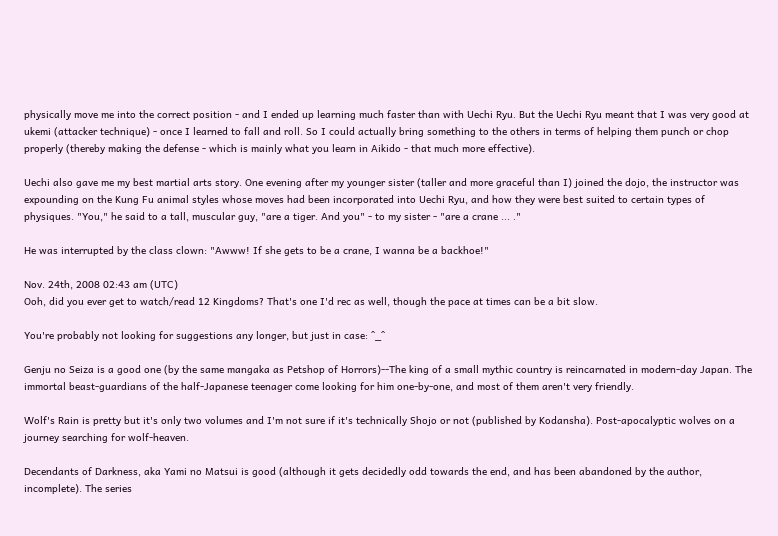physically move me into the correct position - and I ended up learning much faster than with Uechi Ryu. But the Uechi Ryu meant that I was very good at ukemi (attacker technique) - once I learned to fall and roll. So I could actually bring something to the others in terms of helping them punch or chop properly (thereby making the defense - which is mainly what you learn in Aikido - that much more effective).

Uechi also gave me my best martial arts story. One evening after my younger sister (taller and more graceful than I) joined the dojo, the instructor was expounding on the Kung Fu animal styles whose moves had been incorporated into Uechi Ryu, and how they were best suited to certain types of physiques. "You," he said to a tall, muscular guy, "are a tiger. And you" - to my sister - "are a crane ... ."

He was interrupted by the class clown: "Awww! If she gets to be a crane, I wanna be a backhoe!"

Nov. 24th, 2008 02:43 am (UTC)
Ooh, did you ever get to watch/read 12 Kingdoms? That's one I'd rec as well, though the pace at times can be a bit slow.

You're probably not looking for suggestions any longer, but just in case: ^_^

Genju no Seiza is a good one (by the same mangaka as Petshop of Horrors)--The king of a small mythic country is reincarnated in modern-day Japan. The immortal beast-guardians of the half-Japanese teenager come looking for him one-by-one, and most of them aren't very friendly.

Wolf's Rain is pretty but it's only two volumes and I'm not sure if it's technically Shojo or not (published by Kodansha). Post-apocalyptic wolves on a journey searching for wolf-heaven.

Decendants of Darkness, aka Yami no Matsui is good (although it gets decidedly odd towards the end, and has been abandoned by the author, incomplete). The series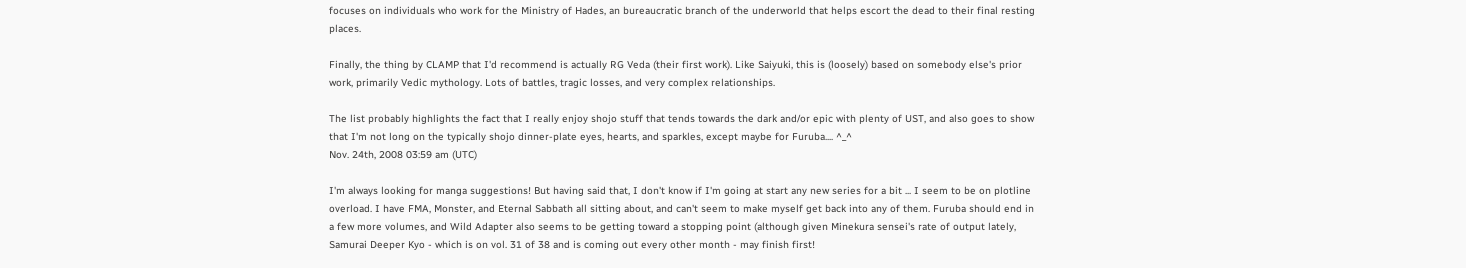focuses on individuals who work for the Ministry of Hades, an bureaucratic branch of the underworld that helps escort the dead to their final resting places.

Finally, the thing by CLAMP that I'd recommend is actually RG Veda (their first work). Like Saiyuki, this is (loosely) based on somebody else's prior work, primarily Vedic mythology. Lots of battles, tragic losses, and very complex relationships.

The list probably highlights the fact that I really enjoy shojo stuff that tends towards the dark and/or epic with plenty of UST, and also goes to show that I'm not long on the typically shojo dinner-plate eyes, hearts, and sparkles, except maybe for Furuba.... ^_^
Nov. 24th, 2008 03:59 am (UTC)

I'm always looking for manga suggestions! But having said that, I don't know if I'm going at start any new series for a bit ... I seem to be on plotline overload. I have FMA, Monster, and Eternal Sabbath all sitting about, and can't seem to make myself get back into any of them. Furuba should end in a few more volumes, and Wild Adapter also seems to be getting toward a stopping point (although given Minekura sensei's rate of output lately, Samurai Deeper Kyo - which is on vol. 31 of 38 and is coming out every other month - may finish first!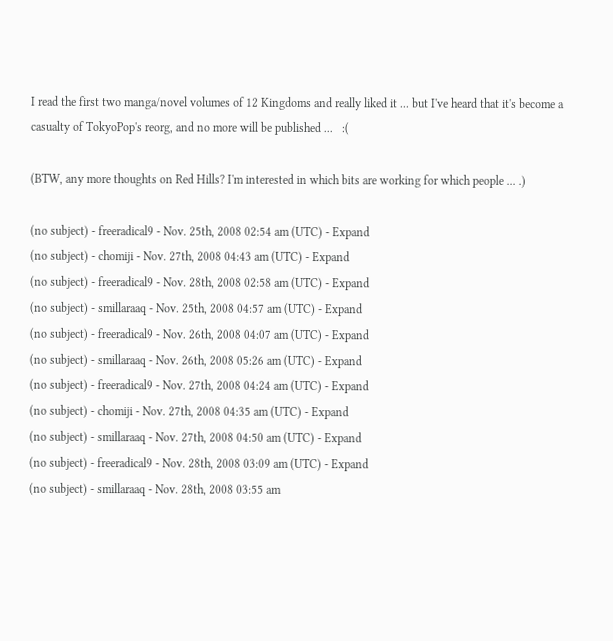I read the first two manga/novel volumes of 12 Kingdoms and really liked it ... but I've heard that it's become a casualty of TokyoPop's reorg, and no more will be published ...   :(

(BTW, any more thoughts on Red Hills? I'm interested in which bits are working for which people ... .)

(no subject) - freeradical9 - Nov. 25th, 2008 02:54 am (UTC) - Expand
(no subject) - chomiji - Nov. 27th, 2008 04:43 am (UTC) - Expand
(no subject) - freeradical9 - Nov. 28th, 2008 02:58 am (UTC) - Expand
(no subject) - smillaraaq - Nov. 25th, 2008 04:57 am (UTC) - Expand
(no subject) - freeradical9 - Nov. 26th, 2008 04:07 am (UTC) - Expand
(no subject) - smillaraaq - Nov. 26th, 2008 05:26 am (UTC) - Expand
(no subject) - freeradical9 - Nov. 27th, 2008 04:24 am (UTC) - Expand
(no subject) - chomiji - Nov. 27th, 2008 04:35 am (UTC) - Expand
(no subject) - smillaraaq - Nov. 27th, 2008 04:50 am (UTC) - Expand
(no subject) - freeradical9 - Nov. 28th, 2008 03:09 am (UTC) - Expand
(no subject) - smillaraaq - Nov. 28th, 2008 03:55 am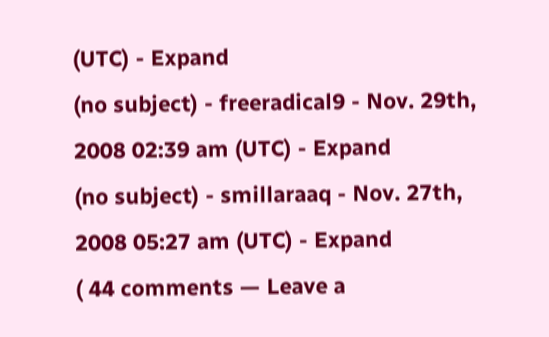(UTC) - Expand
(no subject) - freeradical9 - Nov. 29th, 2008 02:39 am (UTC) - Expand
(no subject) - smillaraaq - Nov. 27th, 2008 05:27 am (UTC) - Expand
( 44 comments — Leave a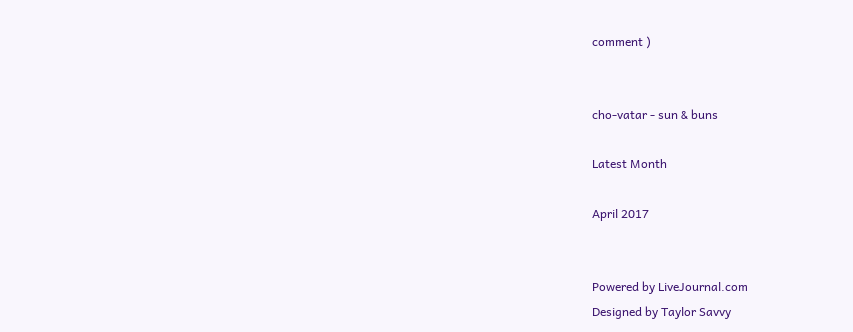comment )


cho-vatar - sun & buns

Latest Month

April 2017


Powered by LiveJournal.com
Designed by Taylor Savvy